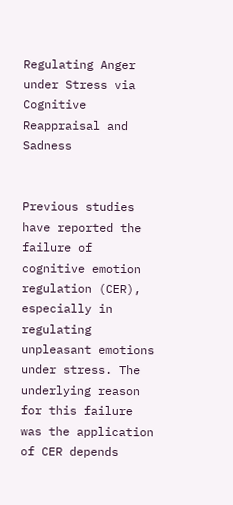Regulating Anger under Stress via Cognitive Reappraisal and Sadness


Previous studies have reported the failure of cognitive emotion regulation (CER), especially in regulating unpleasant emotions under stress. The underlying reason for this failure was the application of CER depends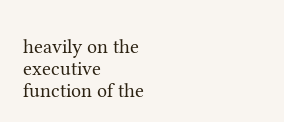heavily on the executive function of the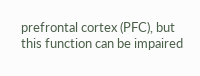prefrontal cortex (PFC), but this function can be impaired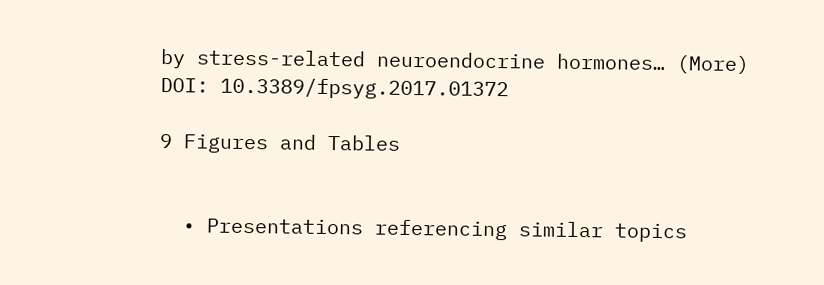by stress-related neuroendocrine hormones… (More)
DOI: 10.3389/fpsyg.2017.01372

9 Figures and Tables


  • Presentations referencing similar topics